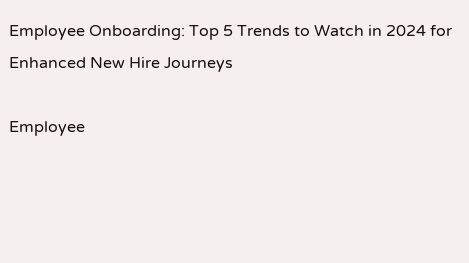Employee Onboarding: Top 5 Trends to Watch in 2024 for Enhanced New Hire Journeys

Employee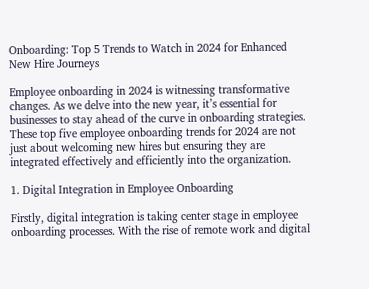Onboarding: Top 5 Trends to Watch in 2024 for Enhanced New Hire Journeys

Employee onboarding in 2024 is witnessing transformative changes. As we delve into the new year, it’s essential for businesses to stay ahead of the curve in onboarding strategies. These top five employee onboarding trends for 2024 are not just about welcoming new hires but ensuring they are integrated effectively and efficiently into the organization.

1. Digital Integration in Employee Onboarding

Firstly, digital integration is taking center stage in employee onboarding processes. With the rise of remote work and digital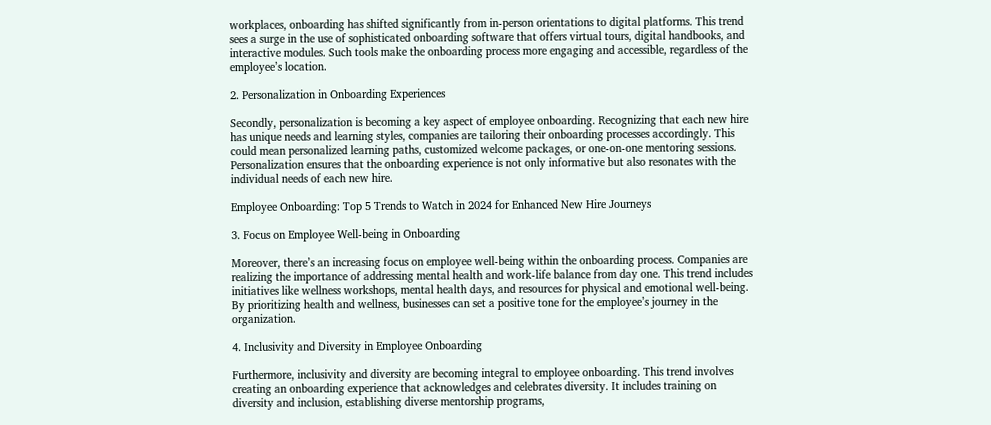workplaces, onboarding has shifted significantly from in-person orientations to digital platforms. This trend sees a surge in the use of sophisticated onboarding software that offers virtual tours, digital handbooks, and interactive modules. Such tools make the onboarding process more engaging and accessible, regardless of the employee’s location.

2. Personalization in Onboarding Experiences

Secondly, personalization is becoming a key aspect of employee onboarding. Recognizing that each new hire has unique needs and learning styles, companies are tailoring their onboarding processes accordingly. This could mean personalized learning paths, customized welcome packages, or one-on-one mentoring sessions. Personalization ensures that the onboarding experience is not only informative but also resonates with the individual needs of each new hire.

Employee Onboarding: Top 5 Trends to Watch in 2024 for Enhanced New Hire Journeys

3. Focus on Employee Well-being in Onboarding

Moreover, there’s an increasing focus on employee well-being within the onboarding process. Companies are realizing the importance of addressing mental health and work-life balance from day one. This trend includes initiatives like wellness workshops, mental health days, and resources for physical and emotional well-being. By prioritizing health and wellness, businesses can set a positive tone for the employee’s journey in the organization.

4. Inclusivity and Diversity in Employee Onboarding

Furthermore, inclusivity and diversity are becoming integral to employee onboarding. This trend involves creating an onboarding experience that acknowledges and celebrates diversity. It includes training on diversity and inclusion, establishing diverse mentorship programs,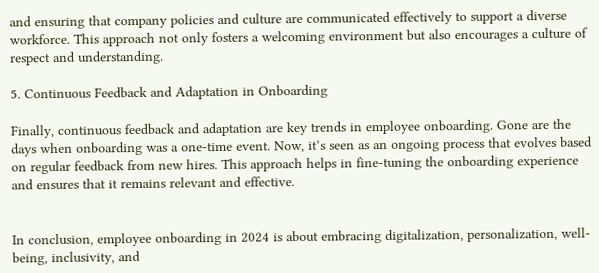and ensuring that company policies and culture are communicated effectively to support a diverse workforce. This approach not only fosters a welcoming environment but also encourages a culture of respect and understanding.

5. Continuous Feedback and Adaptation in Onboarding

Finally, continuous feedback and adaptation are key trends in employee onboarding. Gone are the days when onboarding was a one-time event. Now, it’s seen as an ongoing process that evolves based on regular feedback from new hires. This approach helps in fine-tuning the onboarding experience and ensures that it remains relevant and effective.


In conclusion, employee onboarding in 2024 is about embracing digitalization, personalization, well-being, inclusivity, and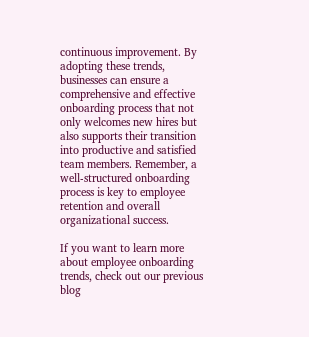continuous improvement. By adopting these trends, businesses can ensure a comprehensive and effective onboarding process that not only welcomes new hires but also supports their transition into productive and satisfied team members. Remember, a well-structured onboarding process is key to employee retention and overall organizational success.

If you want to learn more about employee onboarding trends, check out our previous blog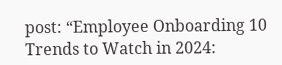post: “Employee Onboarding 10 Trends to Watch in 2024: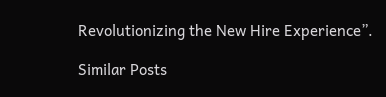Revolutionizing the New Hire Experience”.

Similar Posts